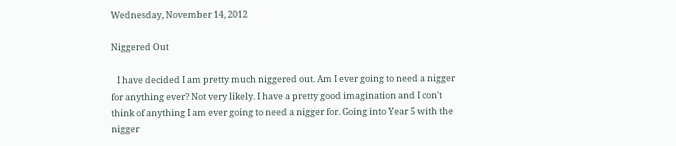Wednesday, November 14, 2012

Niggered Out

   I have decided I am pretty much niggered out. Am I ever going to need a nigger for anything ever? Not very likely. I have a pretty good imagination and I con't think of anything I am ever going to need a nigger for. Going into Year 5 with the nigger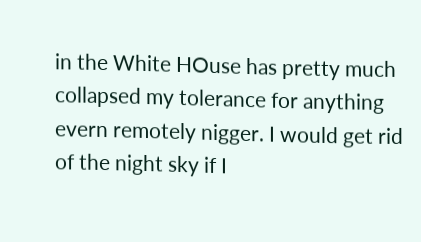in the White HOuse has pretty much collapsed my tolerance for anything evern remotely nigger. I would get rid of the night sky if I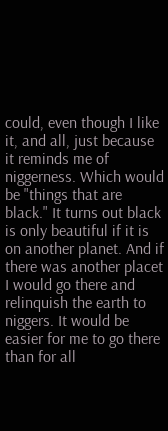could, even though I like it, and all, just because it reminds me of niggerness. Which would be "things that are black." It turns out black is only beautiful if it is on another planet. And if there was another placet I would go there and relinquish the earth to niggers. It would be easier for me to go there than for all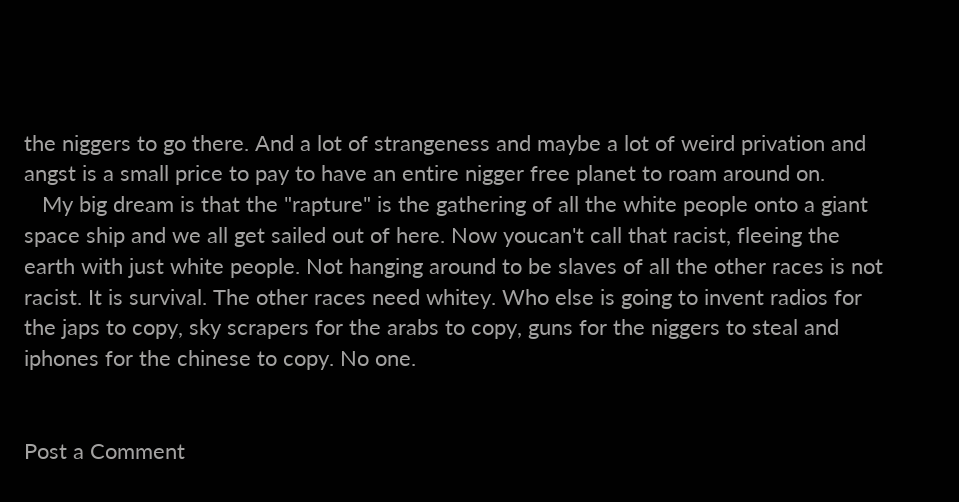the niggers to go there. And a lot of strangeness and maybe a lot of weird privation and angst is a small price to pay to have an entire nigger free planet to roam around on.
   My big dream is that the "rapture" is the gathering of all the white people onto a giant space ship and we all get sailed out of here. Now youcan't call that racist, fleeing the earth with just white people. Not hanging around to be slaves of all the other races is not racist. It is survival. The other races need whitey. Who else is going to invent radios for the japs to copy, sky scrapers for the arabs to copy, guns for the niggers to steal and iphones for the chinese to copy. No one.


Post a Comment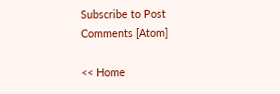Subscribe to Post Comments [Atom]

<< Home